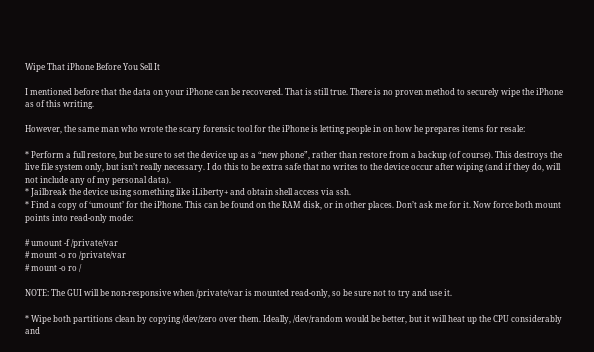Wipe That iPhone Before You Sell It

I mentioned before that the data on your iPhone can be recovered. That is still true. There is no proven method to securely wipe the iPhone as of this writing.

However, the same man who wrote the scary forensic tool for the iPhone is letting people in on how he prepares items for resale:

* Perform a full restore, but be sure to set the device up as a “new phone”, rather than restore from a backup (of course). This destroys the live file system only, but isn’t really necessary. I do this to be extra safe that no writes to the device occur after wiping (and if they do, will not include any of my personal data).
* Jailbreak the device using something like iLiberty+ and obtain shell access via ssh.
* Find a copy of ‘umount’ for the iPhone. This can be found on the RAM disk, or in other places. Don’t ask me for it. Now force both mount points into read-only mode:

# umount -f /private/var
# mount -o ro /private/var
# mount -o ro /

NOTE: The GUI will be non-responsive when /private/var is mounted read-only, so be sure not to try and use it.

* Wipe both partitions clean by copying /dev/zero over them. Ideally, /dev/random would be better, but it will heat up the CPU considerably and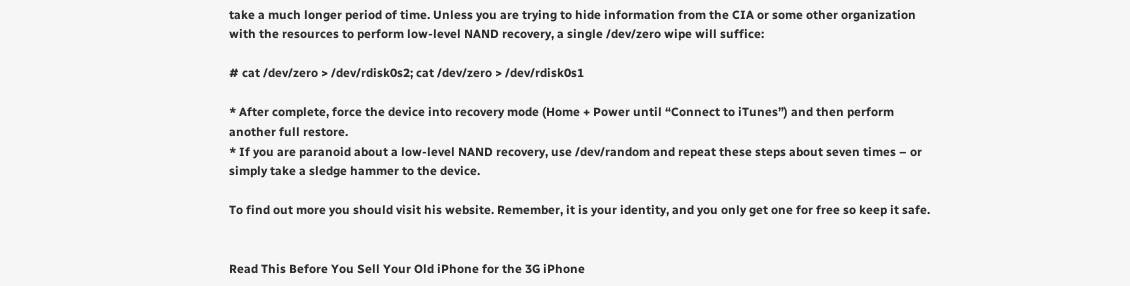take a much longer period of time. Unless you are trying to hide information from the CIA or some other organization with the resources to perform low-level NAND recovery, a single /dev/zero wipe will suffice:

# cat /dev/zero > /dev/rdisk0s2; cat /dev/zero > /dev/rdisk0s1

* After complete, force the device into recovery mode (Home + Power until “Connect to iTunes”) and then perform another full restore.
* If you are paranoid about a low-level NAND recovery, use /dev/random and repeat these steps about seven times – or simply take a sledge hammer to the device.

To find out more you should visit his website. Remember, it is your identity, and you only get one for free so keep it safe.


Read This Before You Sell Your Old iPhone for the 3G iPhone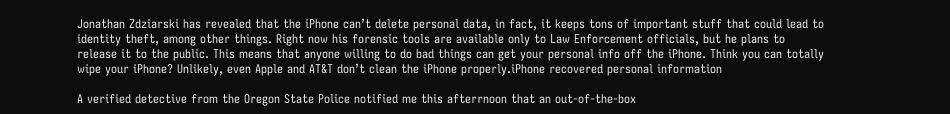Jonathan Zdziarski has revealed that the iPhone can’t delete personal data, in fact, it keeps tons of important stuff that could lead to identity theft, among other things. Right now his forensic tools are available only to Law Enforcement officials, but he plans to release it to the public. This means that anyone willing to do bad things can get your personal info off the iPhone. Think you can totally wipe your iPhone? Unlikely, even Apple and AT&T don’t clean the iPhone properly.iPhone recovered personal information

A verified detective from the Oregon State Police notified me this afterrnoon that an out-of-the-box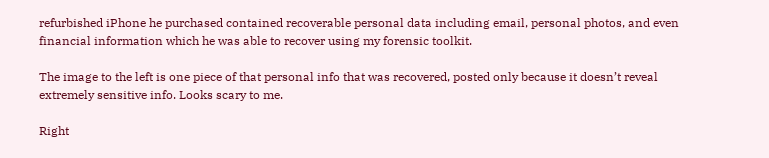refurbished iPhone he purchased contained recoverable personal data including email, personal photos, and even financial information which he was able to recover using my forensic toolkit.

The image to the left is one piece of that personal info that was recovered, posted only because it doesn’t reveal extremely sensitive info. Looks scary to me.

Right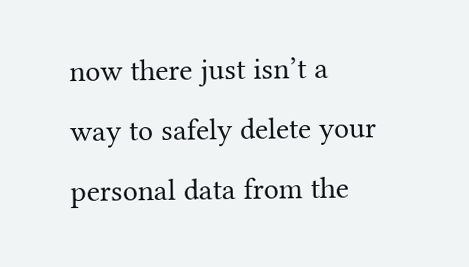now there just isn’t a way to safely delete your personal data from the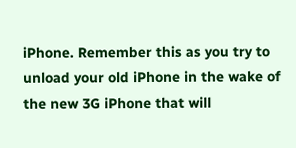iPhone. Remember this as you try to unload your old iPhone in the wake of the new 3G iPhone that will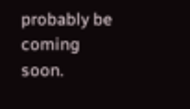probably be coming soon.